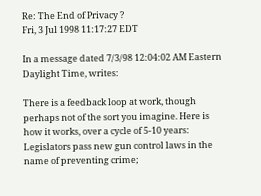Re: The End of Privacy ?
Fri, 3 Jul 1998 11:17:27 EDT

In a message dated 7/3/98 12:04:02 AM Eastern Daylight Time, writes:

There is a feedback loop at work, though perhaps not of the sort you imagine. Here is how it works, over a cycle of 5-10 years: Legislators pass new gun control laws in the name of preventing crime;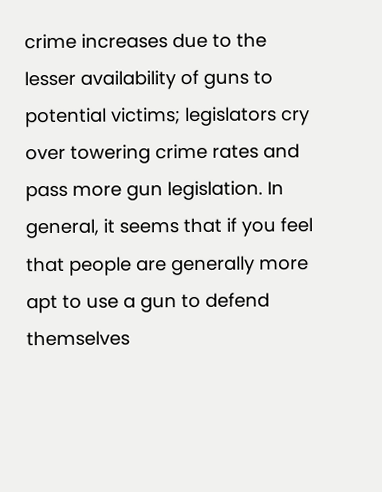crime increases due to the lesser availability of guns to potential victims; legislators cry over towering crime rates and pass more gun legislation. In general, it seems that if you feel that people are generally more apt to use a gun to defend themselves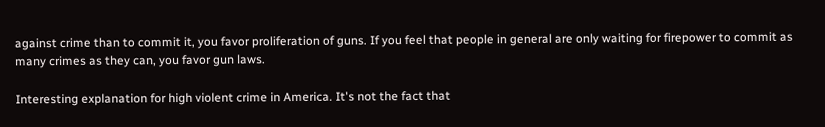against crime than to commit it, you favor proliferation of guns. If you feel that people in general are only waiting for firepower to commit as many crimes as they can, you favor gun laws.

Interesting explanation for high violent crime in America. It's not the fact that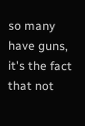so many have guns, it's the fact that not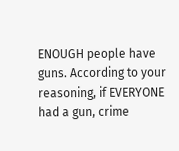ENOUGH people have guns. According to your reasoning, if EVERYONE had a gun, crime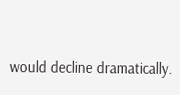would decline dramatically.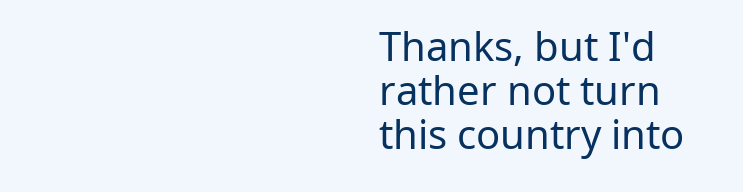Thanks, but I'd rather not turn this country into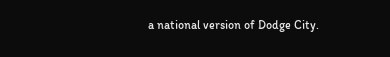a national version of Dodge City.